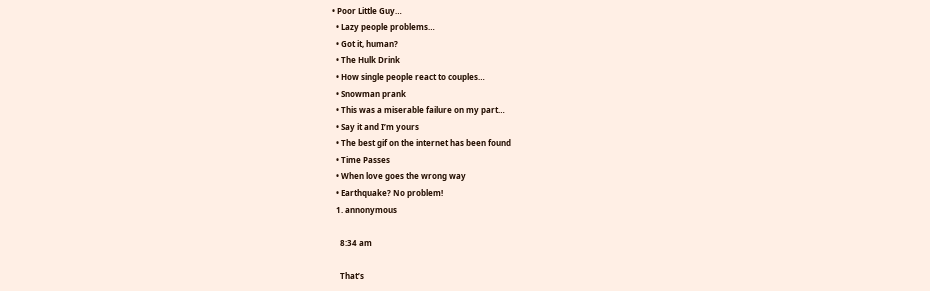• Poor Little Guy…
  • Lazy people problems…
  • Got it, human?
  • The Hulk Drink
  • How single people react to couples…
  • Snowman prank
  • This was a miserable failure on my part…
  • Say it and I’m yours
  • The best gif on the internet has been found
  • Time Passes
  • When love goes the wrong way
  • Earthquake? No problem!
  1. annonymous

    8:34 am

    That’s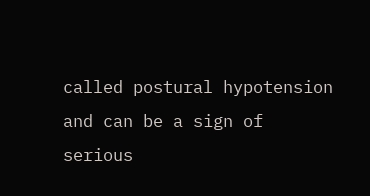called postural hypotension and can be a sign of serious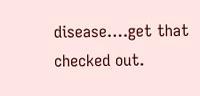disease….get that checked out.